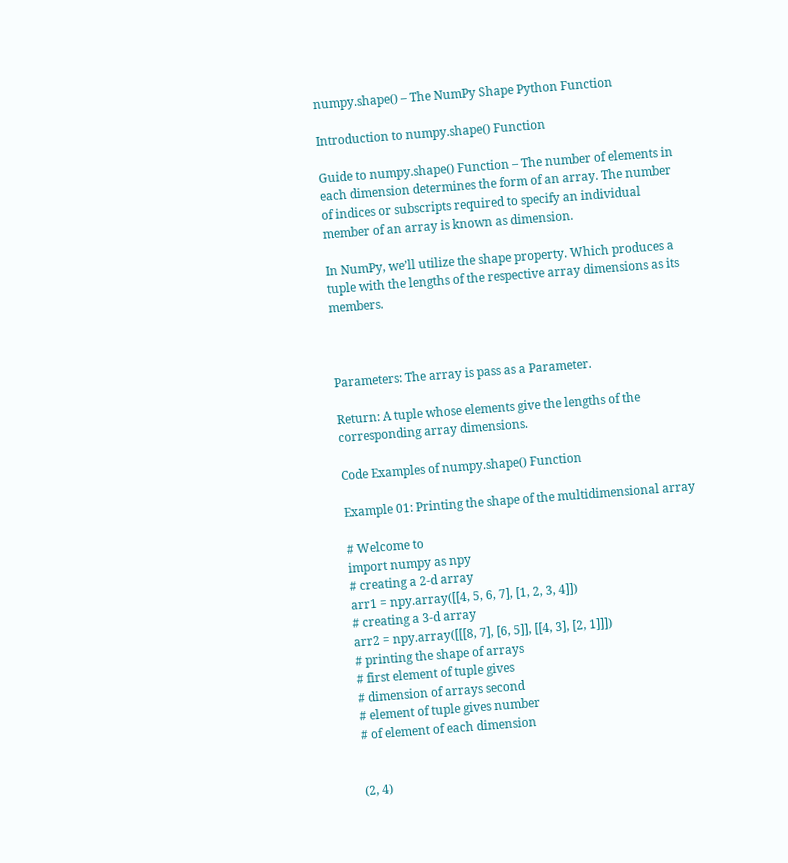numpy.shape() – The NumPy Shape Python Function

Introduction to numpy.shape() Function

Guide to numpy.shape() Function – The number of elements in each dimension determines the form of an array. The number of indices or subscripts required to specify an individual member of an array is known as dimension.

In NumPy, we’ll utilize the shape property. Which produces a tuple with the lengths of the respective array dimensions as its members.



Parameters: The array is pass as a Parameter.

Return: A tuple whose elements give the lengths of the corresponding array dimensions.

Code Examples of numpy.shape() Function

Example 01: Printing the shape of the multidimensional array

# Welcome to
import numpy as npy
# creating a 2-d array
arr1 = npy.array([[4, 5, 6, 7], [1, 2, 3, 4]])
# creating a 3-d array
arr2 = npy.array([[[8, 7], [6, 5]], [[4, 3], [2, 1]]])
# printing the shape of arrays
# first element of tuple gives
# dimension of arrays second
# element of tuple gives number
# of element of each dimension


(2, 4)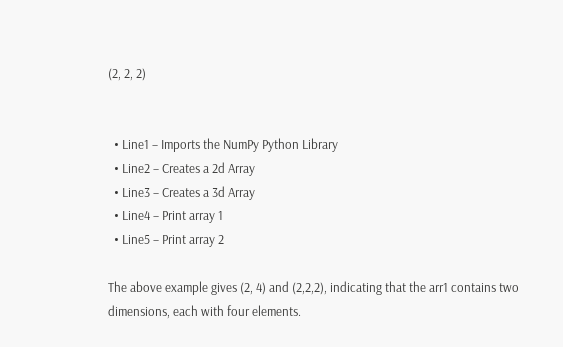(2, 2, 2)


  • Line1 – Imports the NumPy Python Library
  • Line2 – Creates a 2d Array
  • Line3 – Creates a 3d Array
  • Line4 – Print array 1
  • Line5 – Print array 2

The above example gives (2, 4) and (2,2,2), indicating that the arr1 contains two dimensions, each with four elements.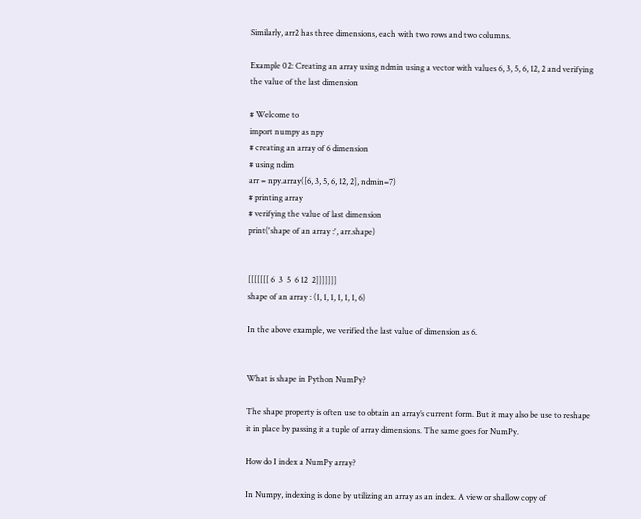Similarly, arr2 has three dimensions, each with two rows and two columns.

Example 02: Creating an array using ndmin using a vector with values 6, 3, 5, 6, 12, 2 and verifying the value of the last dimension

# Welcome to
import numpy as npy
# creating an array of 6 dimension
# using ndim
arr = npy.array([6, 3, 5, 6, 12, 2], ndmin=7)
# printing array
# verifying the value of last dimension
print('shape of an array :', arr.shape)


[[[[[[[ 6  3  5  6 12  2]]]]]]]
shape of an array : (1, 1, 1, 1, 1, 1, 6)

In the above example, we verified the last value of dimension as 6.


What is shape in Python NumPy?

The shape property is often use to obtain an array’s current form. But it may also be use to reshape it in place by passing it a tuple of array dimensions. The same goes for NumPy.

How do I index a NumPy array?

In Numpy, indexing is done by utilizing an array as an index. A view or shallow copy of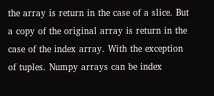the array is return in the case of a slice. But a copy of the original array is return in the case of the index array. With the exception of tuples. Numpy arrays can be index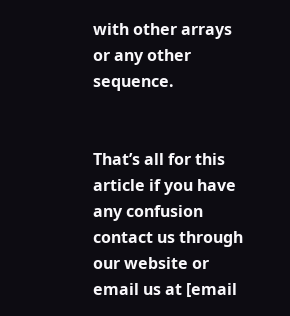with other arrays or any other sequence.


That’s all for this article if you have any confusion contact us through our website or email us at [email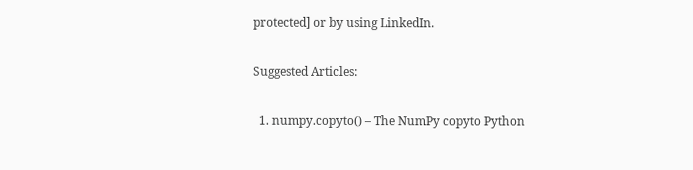protected] or by using LinkedIn.

Suggested Articles:

  1. numpy.copyto() – The NumPy copyto Python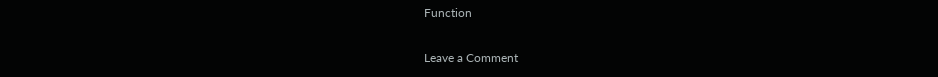Function

Leave a Comment